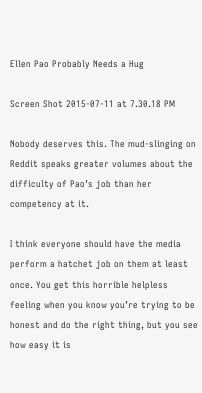Ellen Pao Probably Needs a Hug

Screen Shot 2015-07-11 at 7.30.18 PM

Nobody deserves this. The mud-slinging on Reddit speaks greater volumes about the difficulty of Pao’s job than her competency at it.

I think everyone should have the media perform a hatchet job on them at least once. You get this horrible helpless feeling when you know you’re trying to be honest and do the right thing, but you see how easy it is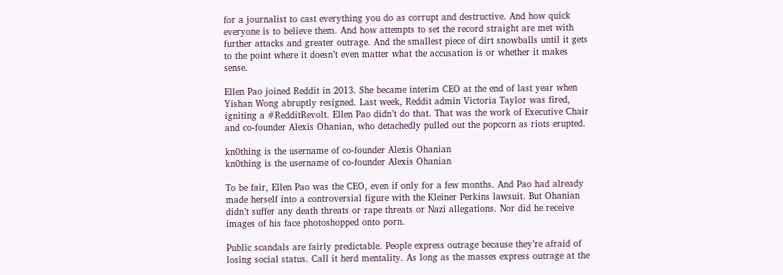for a journalist to cast everything you do as corrupt and destructive. And how quick everyone is to believe them. And how attempts to set the record straight are met with further attacks and greater outrage. And the smallest piece of dirt snowballs until it gets to the point where it doesn’t even matter what the accusation is or whether it makes sense.

Ellen Pao joined Reddit in 2013. She became interim CEO at the end of last year when Yishan Wong abruptly resigned. Last week, Reddit admin Victoria Taylor was fired, igniting a #RedditRevolt. Ellen Pao didn’t do that. That was the work of Executive Chair and co-founder Alexis Ohanian, who detachedly pulled out the popcorn as riots erupted.

kn0thing is the username of co-founder Alexis Ohanian
kn0thing is the username of co-founder Alexis Ohanian

To be fair, Ellen Pao was the CEO, even if only for a few months. And Pao had already made herself into a controversial figure with the Kleiner Perkins lawsuit. But Ohanian didn’t suffer any death threats or rape threats or Nazi allegations. Nor did he receive images of his face photoshopped onto porn.

Public scandals are fairly predictable. People express outrage because they’re afraid of losing social status. Call it herd mentality. As long as the masses express outrage at the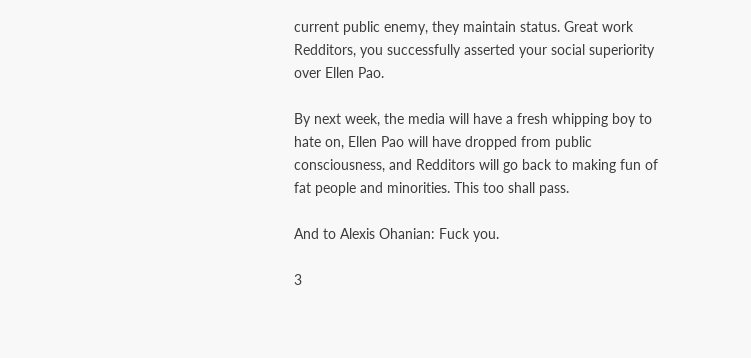current public enemy, they maintain status. Great work Redditors, you successfully asserted your social superiority over Ellen Pao.

By next week, the media will have a fresh whipping boy to hate on, Ellen Pao will have dropped from public consciousness, and Redditors will go back to making fun of fat people and minorities. This too shall pass.

And to Alexis Ohanian: Fuck you.

3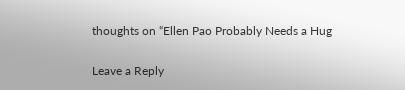thoughts on “Ellen Pao Probably Needs a Hug

Leave a Reply